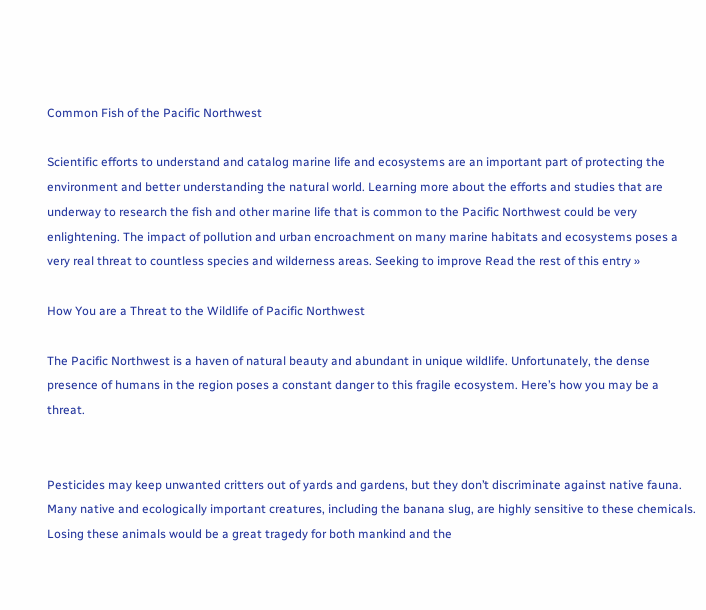Common Fish of the Pacific Northwest

Scientific efforts to understand and catalog marine life and ecosystems are an important part of protecting the environment and better understanding the natural world. Learning more about the efforts and studies that are underway to research the fish and other marine life that is common to the Pacific Northwest could be very enlightening. The impact of pollution and urban encroachment on many marine habitats and ecosystems poses a very real threat to countless species and wilderness areas. Seeking to improve Read the rest of this entry »

How You are a Threat to the Wildlife of Pacific Northwest

The Pacific Northwest is a haven of natural beauty and abundant in unique wildlife. Unfortunately, the dense presence of humans in the region poses a constant danger to this fragile ecosystem. Here’s how you may be a threat.


Pesticides may keep unwanted critters out of yards and gardens, but they don’t discriminate against native fauna. Many native and ecologically important creatures, including the banana slug, are highly sensitive to these chemicals. Losing these animals would be a great tragedy for both mankind and the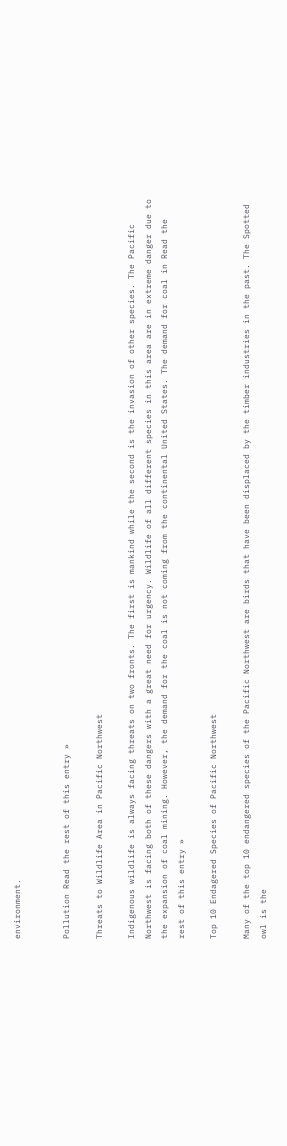environment.


Pollution Read the rest of this entry »

Threats to Wildlife Area in Pacific Northwest

Indigenous wildlife is always facing threats on two fronts. The first is mankind while the second is the invasion of other species. The Pacific Northwest is facing both of these dangers with a great need for urgency. Wildlife of all different species in this area are in extreme danger due to the expansion of coal mining. However, the demand for the coal is not coming from the continental United States. The demand for coal in Read the rest of this entry »

Top 10 Endagered Species of Pacific Northwest

Many of the top 10 endangered species of the Pacific Northwest are birds that have been displaced by the timber industries in the past. The Spotted owl is the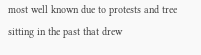most well known due to protests and tree sitting in the past that drew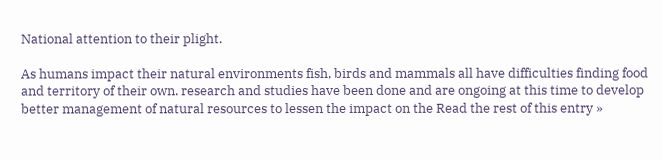National attention to their plight.

As humans impact their natural environments fish, birds and mammals all have difficulties finding food and territory of their own. research and studies have been done and are ongoing at this time to develop better management of natural resources to lessen the impact on the Read the rest of this entry »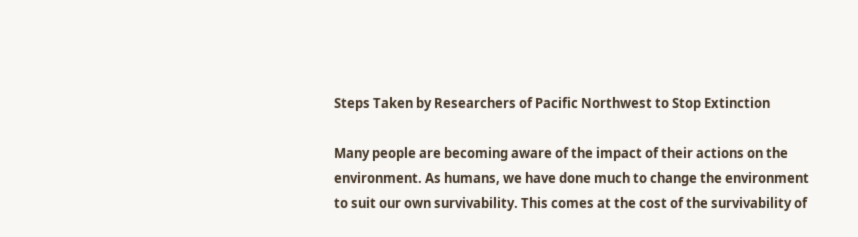Steps Taken by Researchers of Pacific Northwest to Stop Extinction

Many people are becoming aware of the impact of their actions on the environment. As humans, we have done much to change the environment to suit our own survivability. This comes at the cost of the survivability of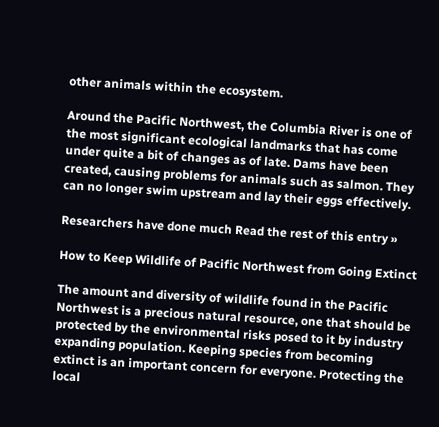other animals within the ecosystem.

Around the Pacific Northwest, the Columbia River is one of the most significant ecological landmarks that has come under quite a bit of changes as of late. Dams have been created, causing problems for animals such as salmon. They can no longer swim upstream and lay their eggs effectively.

Researchers have done much Read the rest of this entry »

How to Keep Wildlife of Pacific Northwest from Going Extinct

The amount and diversity of wildlife found in the Pacific Northwest is a precious natural resource, one that should be protected by the environmental risks posed to it by industry expanding population. Keeping species from becoming extinct is an important concern for everyone. Protecting the local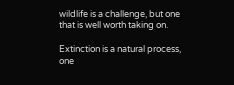wildlife is a challenge, but one that is well worth taking on.

Extinction is a natural process, one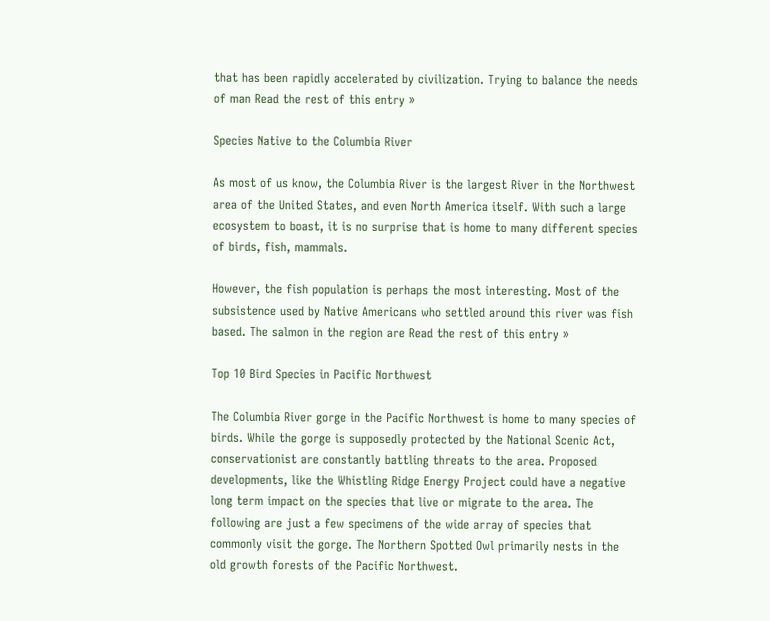that has been rapidly accelerated by civilization. Trying to balance the needs of man Read the rest of this entry »

Species Native to the Columbia River

As most of us know, the Columbia River is the largest River in the Northwest area of the United States, and even North America itself. With such a large ecosystem to boast, it is no surprise that is home to many different species of birds, fish, mammals.

However, the fish population is perhaps the most interesting. Most of the subsistence used by Native Americans who settled around this river was fish based. The salmon in the region are Read the rest of this entry »

Top 10 Bird Species in Pacific Northwest

The Columbia River gorge in the Pacific Northwest is home to many species of birds. While the gorge is supposedly protected by the National Scenic Act, conservationist are constantly battling threats to the area. Proposed developments, like the Whistling Ridge Energy Project could have a negative long term impact on the species that live or migrate to the area. The following are just a few specimens of the wide array of species that commonly visit the gorge. The Northern Spotted Owl primarily nests in the old growth forests of the Pacific Northwest.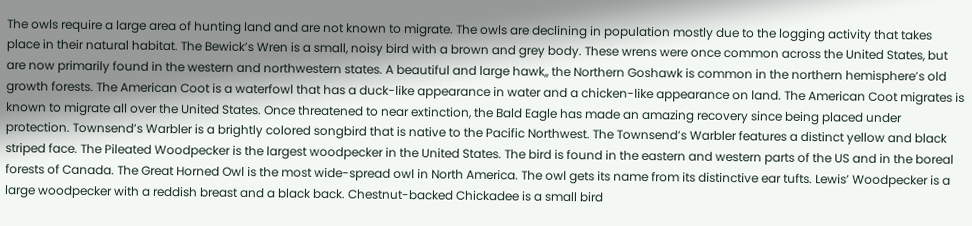The owls require a large area of hunting land and are not known to migrate. The owls are declining in population mostly due to the logging activity that takes place in their natural habitat. The Bewick’s Wren is a small, noisy bird with a brown and grey body. These wrens were once common across the United States, but are now primarily found in the western and northwestern states. A beautiful and large hawk,, the Northern Goshawk is common in the northern hemisphere’s old growth forests. The American Coot is a waterfowl that has a duck-like appearance in water and a chicken-like appearance on land. The American Coot migrates is known to migrate all over the United States. Once threatened to near extinction, the Bald Eagle has made an amazing recovery since being placed under protection. Townsend’s Warbler is a brightly colored songbird that is native to the Pacific Northwest. The Townsend’s Warbler features a distinct yellow and black striped face. The Pileated Woodpecker is the largest woodpecker in the United States. The bird is found in the eastern and western parts of the US and in the boreal forests of Canada. The Great Horned Owl is the most wide-spread owl in North America. The owl gets its name from its distinctive ear tufts. Lewis’ Woodpecker is a large woodpecker with a reddish breast and a black back. Chestnut-backed Chickadee is a small bird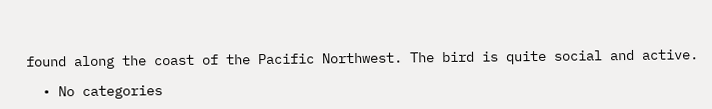found along the coast of the Pacific Northwest. The bird is quite social and active.

  • No categories